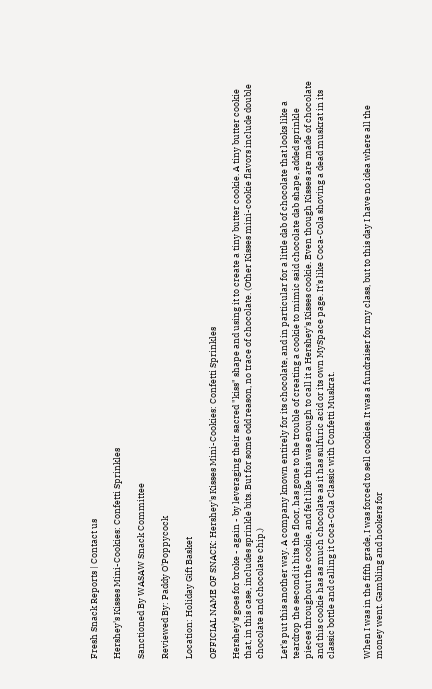Fresh Snack Reports | Contact us

Hershey's Kisses Mini-Cookies: Confetti Sprinkles

Sanctioned By WASAW Snack Committee

Reviewed By: Paddy O'Poppycock

Location: Holiday Gift Basket

OFFICIAL NAME OF SNACK: Hershey's Kisses Mini-Cookies: Confetti Sprinkles

Hershey's goes for broke - again - by leveraging their sacred "kiss" shape and using it to create a tiny butter cookie. A tiny butter cookie that, in this case, includes sprinkle bits. But for some odd reason, no trace of chocolate. (Other Kisses mini-cookie flavors include double chocolate and chocolate chip.)

Let's put this another way. A company known entirely for its chocolate, and in particular for a little dab of chocolate that looks like a teardrop the second it hits the floor, has gone to the trouble of creating a cookie to mimic said chocolate dab shape, added sprinkle pieces throughout the cookie, and felt like this was enough to call it a Hershey's Kisses cookie. Even though Kisses are made of chocolate and this cookie has as much chocolate as it has sulfuric acid or its own MySpace page. It's like Coca-Cola shoving a dead muskrat in its classic bottle and calling it Coca-Cola Classic with Confetti Muskrat.


When I was in the fifth grade, I was forced to sell cookies. It was a fundraiser for my class, but to this day I have no idea where all the money went. Gambling and hookers for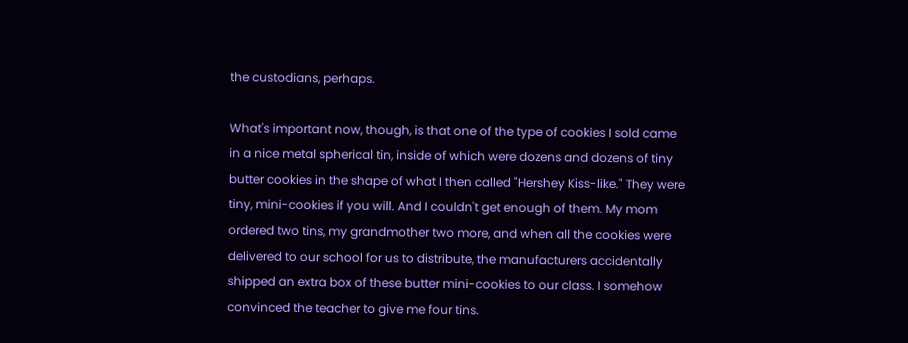the custodians, perhaps.

What's important now, though, is that one of the type of cookies I sold came in a nice metal spherical tin, inside of which were dozens and dozens of tiny butter cookies in the shape of what I then called "Hershey Kiss-like." They were tiny, mini-cookies if you will. And I couldn't get enough of them. My mom ordered two tins, my grandmother two more, and when all the cookies were delivered to our school for us to distribute, the manufacturers accidentally shipped an extra box of these butter mini-cookies to our class. I somehow convinced the teacher to give me four tins.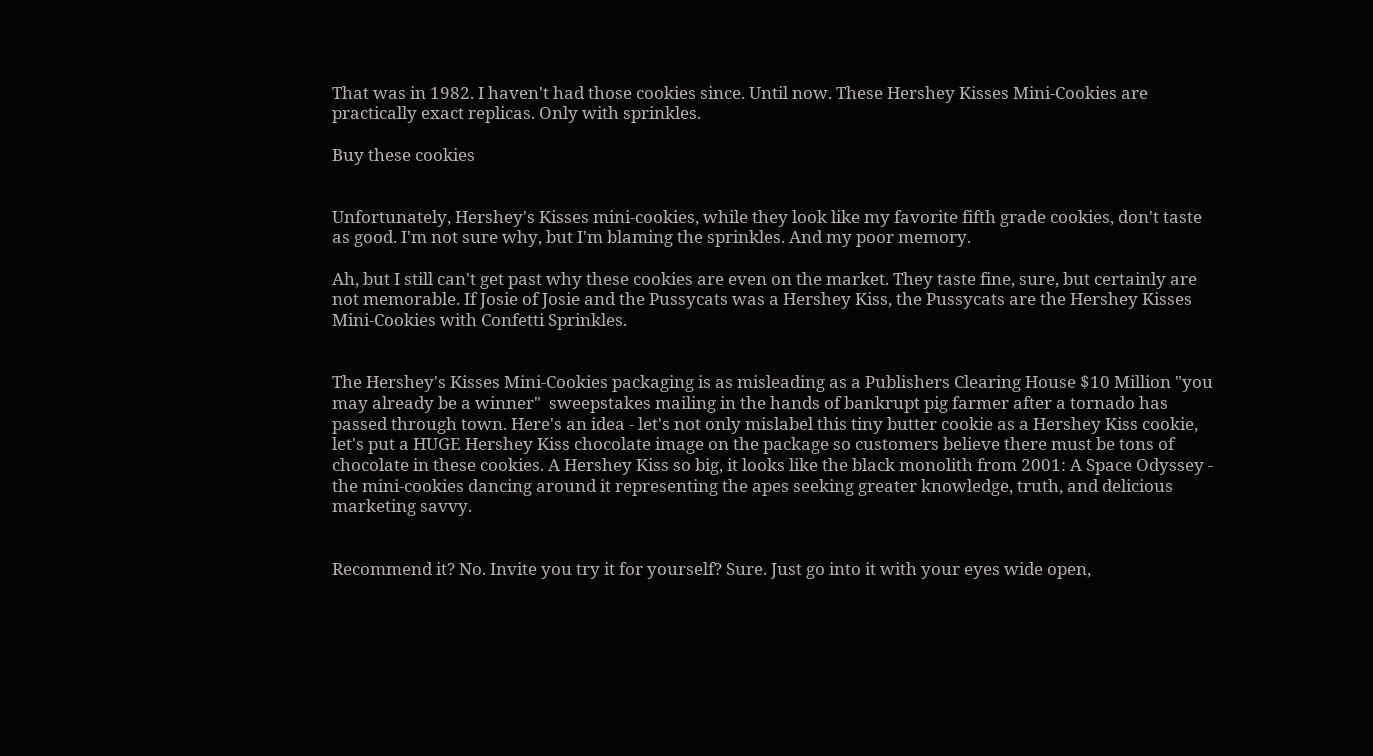That was in 1982. I haven't had those cookies since. Until now. These Hershey Kisses Mini-Cookies are practically exact replicas. Only with sprinkles.

Buy these cookies


Unfortunately, Hershey's Kisses mini-cookies, while they look like my favorite fifth grade cookies, don't taste as good. I'm not sure why, but I'm blaming the sprinkles. And my poor memory.

Ah, but I still can't get past why these cookies are even on the market. They taste fine, sure, but certainly are not memorable. If Josie of Josie and the Pussycats was a Hershey Kiss, the Pussycats are the Hershey Kisses Mini-Cookies with Confetti Sprinkles.


The Hershey's Kisses Mini-Cookies packaging is as misleading as a Publishers Clearing House $10 Million "you may already be a winner"  sweepstakes mailing in the hands of bankrupt pig farmer after a tornado has passed through town. Here's an idea - let's not only mislabel this tiny butter cookie as a Hershey Kiss cookie, let's put a HUGE Hershey Kiss chocolate image on the package so customers believe there must be tons of chocolate in these cookies. A Hershey Kiss so big, it looks like the black monolith from 2001: A Space Odyssey - the mini-cookies dancing around it representing the apes seeking greater knowledge, truth, and delicious marketing savvy.


Recommend it? No. Invite you try it for yourself? Sure. Just go into it with your eyes wide open,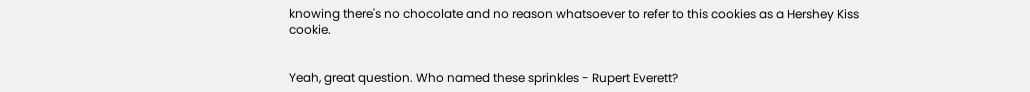knowing there's no chocolate and no reason whatsoever to refer to this cookies as a Hershey Kiss cookie.


Yeah, great question. Who named these sprinkles - Rupert Everett?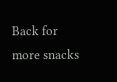Back for more snacks